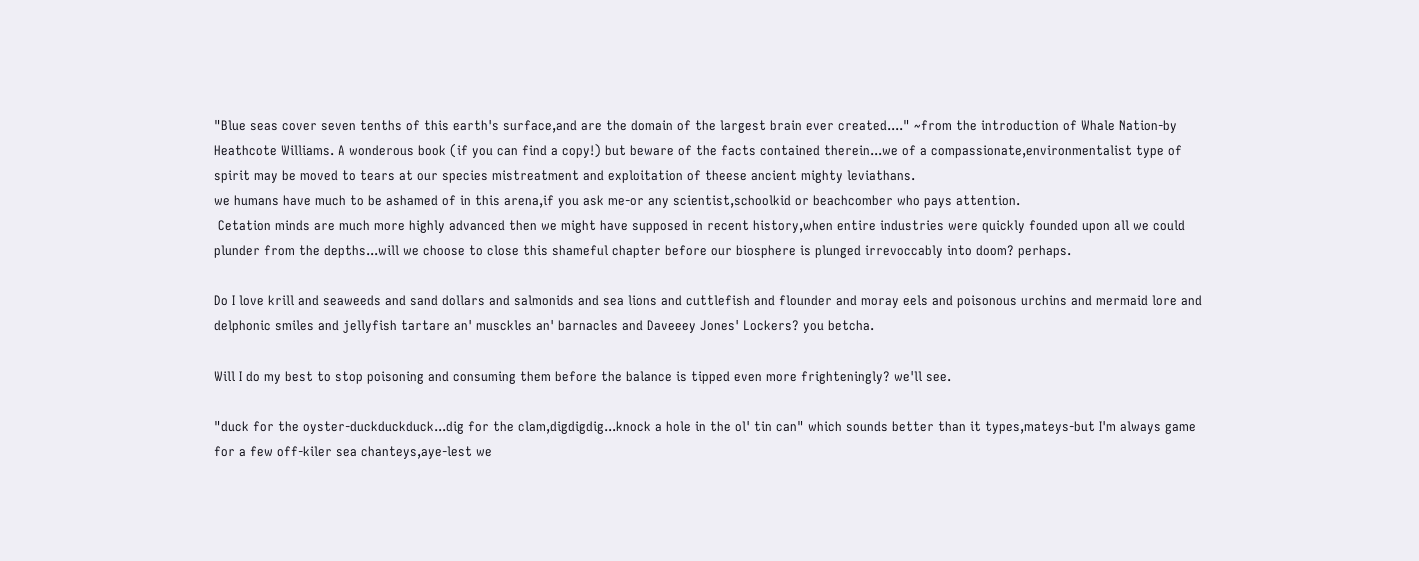"Blue seas cover seven tenths of this earth's surface,and are the domain of the largest brain ever created...." ~from the introduction of Whale Nation-by Heathcote Williams. A wonderous book (if you can find a copy!) but beware of the facts contained therein...we of a compassionate,environmentalist type of spirit may be moved to tears at our species mistreatment and exploitation of theese ancient mighty leviathans.
we humans have much to be ashamed of in this arena,if you ask me-or any scientist,schoolkid or beachcomber who pays attention.
 Cetation minds are much more highly advanced then we might have supposed in recent history,when entire industries were quickly founded upon all we could plunder from the depths...will we choose to close this shameful chapter before our biosphere is plunged irrevoccably into doom? perhaps.

Do I love krill and seaweeds and sand dollars and salmonids and sea lions and cuttlefish and flounder and moray eels and poisonous urchins and mermaid lore and delphonic smiles and jellyfish tartare an' musckles an' barnacles and Daveeey Jones' Lockers? you betcha.

Will I do my best to stop poisoning and consuming them before the balance is tipped even more frighteningly? we'll see.

"duck for the oyster-duckduckduck...dig for the clam,digdigdig...knock a hole in the ol' tin can" which sounds better than it types,mateys-but I'm always game for a few off-kiler sea chanteys,aye-lest we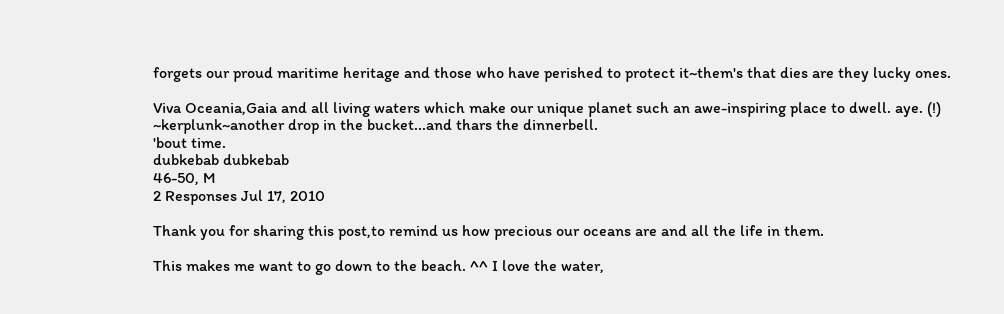forgets our proud maritime heritage and those who have perished to protect it~them's that dies are they lucky ones.

Viva Oceania,Gaia and all living waters which make our unique planet such an awe-inspiring place to dwell. aye. (!)
~kerplunk~another drop in the bucket...and thars the dinnerbell.
'bout time.
dubkebab dubkebab
46-50, M
2 Responses Jul 17, 2010

Thank you for sharing this post,to remind us how precious our oceans are and all the life in them.

This makes me want to go down to the beach. ^^ I love the water,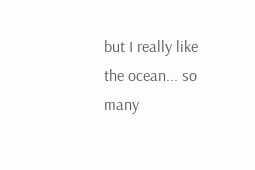but I really like the ocean... so many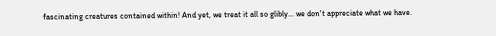fascinating creatures contained within! And yet, we treat it all so glibly... we don't appreciate what we have.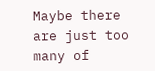Maybe there are just too many of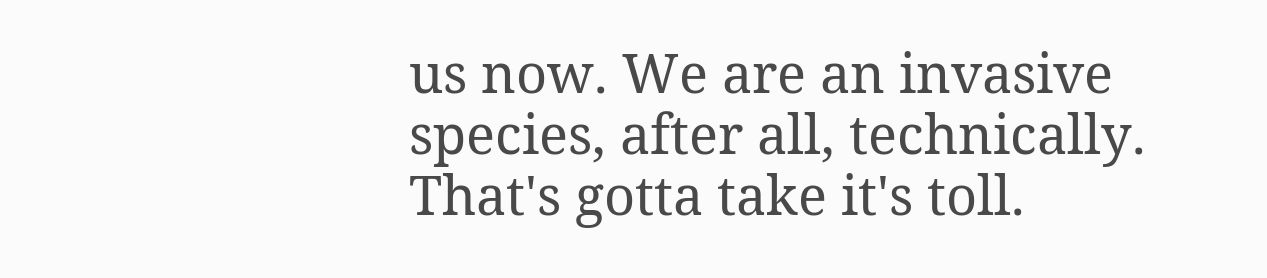us now. We are an invasive species, after all, technically. That's gotta take it's toll.